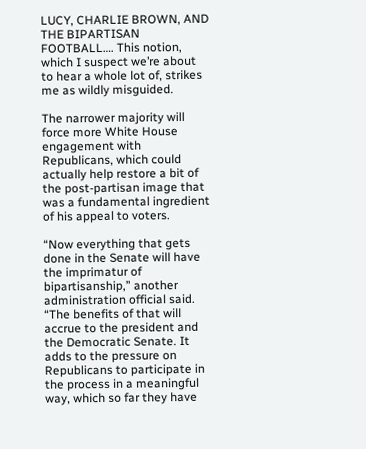LUCY, CHARLIE BROWN, AND THE BIPARTISAN FOOTBALL…. This notion, which I suspect we’re about to hear a whole lot of, strikes me as wildly misguided.

The narrower majority will force more White House engagement with Republicans, which could actually help restore a bit of the post-partisan image that was a fundamental ingredient of his appeal to voters.

“Now everything that gets done in the Senate will have the imprimatur of bipartisanship,” another administration official said. “The benefits of that will accrue to the president and the Democratic Senate. It adds to the pressure on Republicans to participate in the process in a meaningful way, which so far they have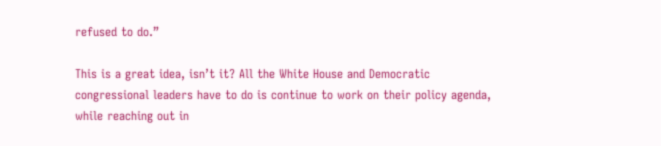refused to do.”

This is a great idea, isn’t it? All the White House and Democratic congressional leaders have to do is continue to work on their policy agenda, while reaching out in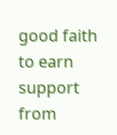good faith to earn support from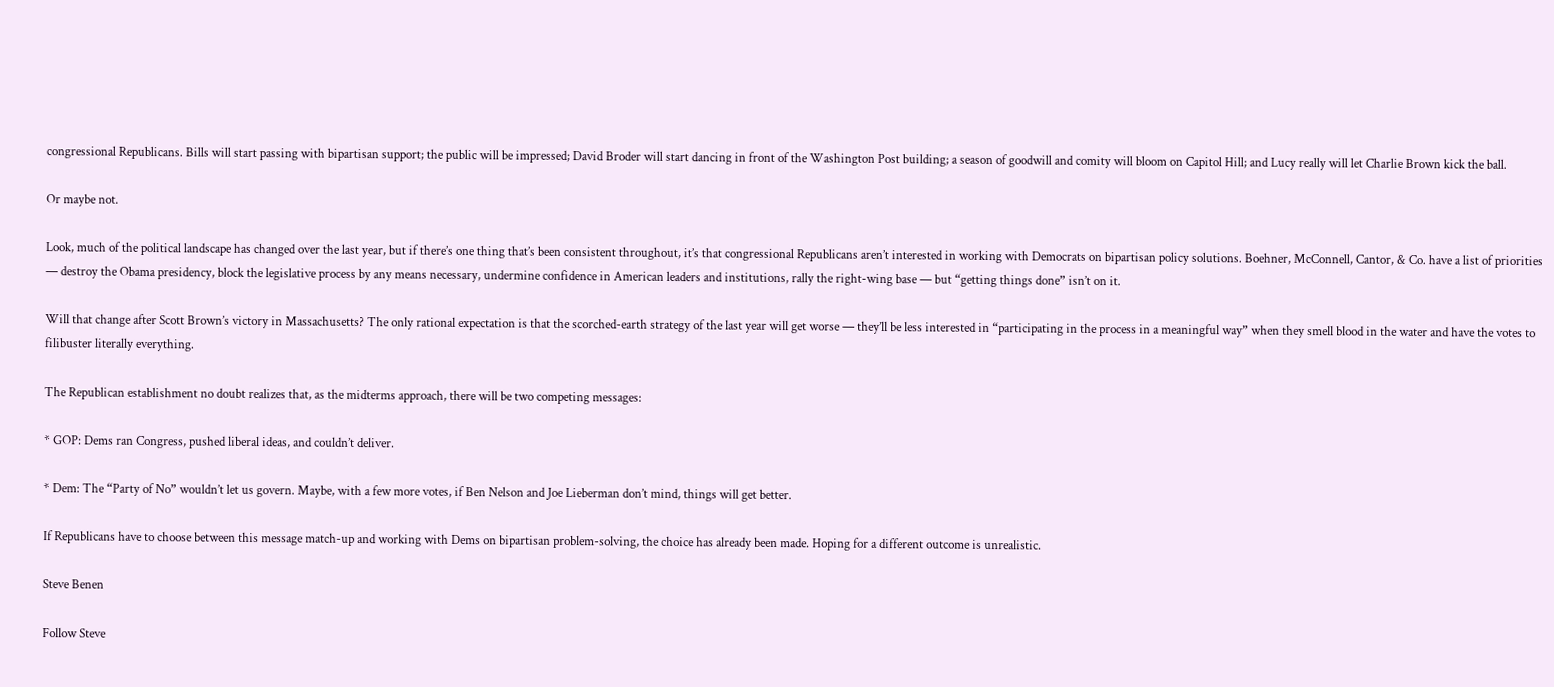congressional Republicans. Bills will start passing with bipartisan support; the public will be impressed; David Broder will start dancing in front of the Washington Post building; a season of goodwill and comity will bloom on Capitol Hill; and Lucy really will let Charlie Brown kick the ball.

Or maybe not.

Look, much of the political landscape has changed over the last year, but if there’s one thing that’s been consistent throughout, it’s that congressional Republicans aren’t interested in working with Democrats on bipartisan policy solutions. Boehner, McConnell, Cantor, & Co. have a list of priorities — destroy the Obama presidency, block the legislative process by any means necessary, undermine confidence in American leaders and institutions, rally the right-wing base — but “getting things done” isn’t on it.

Will that change after Scott Brown’s victory in Massachusetts? The only rational expectation is that the scorched-earth strategy of the last year will get worse — they’ll be less interested in “participating in the process in a meaningful way” when they smell blood in the water and have the votes to filibuster literally everything.

The Republican establishment no doubt realizes that, as the midterms approach, there will be two competing messages:

* GOP: Dems ran Congress, pushed liberal ideas, and couldn’t deliver.

* Dem: The “Party of No” wouldn’t let us govern. Maybe, with a few more votes, if Ben Nelson and Joe Lieberman don’t mind, things will get better.

If Republicans have to choose between this message match-up and working with Dems on bipartisan problem-solving, the choice has already been made. Hoping for a different outcome is unrealistic.

Steve Benen

Follow Steve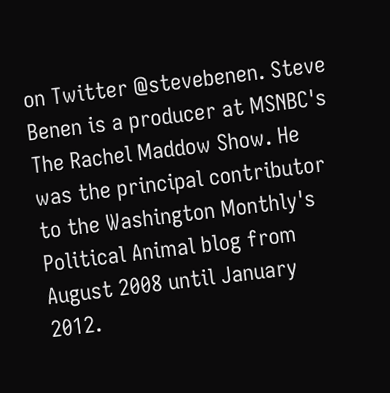on Twitter @stevebenen. Steve Benen is a producer at MSNBC's The Rachel Maddow Show. He was the principal contributor to the Washington Monthly's Political Animal blog from August 2008 until January 2012.